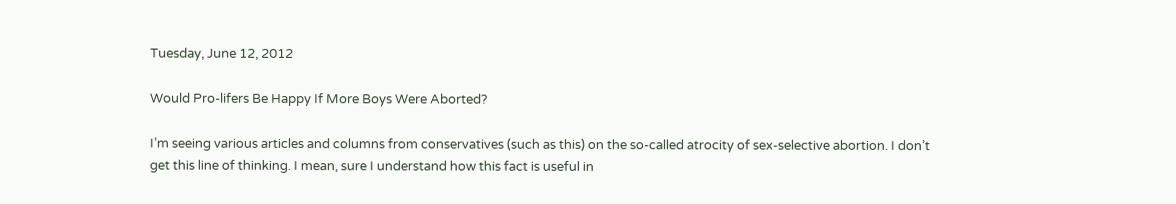Tuesday, June 12, 2012

Would Pro-lifers Be Happy If More Boys Were Aborted?

I’m seeing various articles and columns from conservatives (such as this) on the so-called atrocity of sex-selective abortion. I don’t get this line of thinking. I mean, sure I understand how this fact is useful in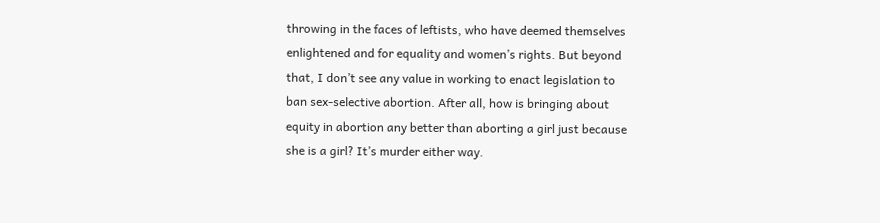throwing in the faces of leftists, who have deemed themselves enlightened and for equality and women’s rights. But beyond that, I don’t see any value in working to enact legislation to ban sex-selective abortion. After all, how is bringing about equity in abortion any better than aborting a girl just because she is a girl? It’s murder either way.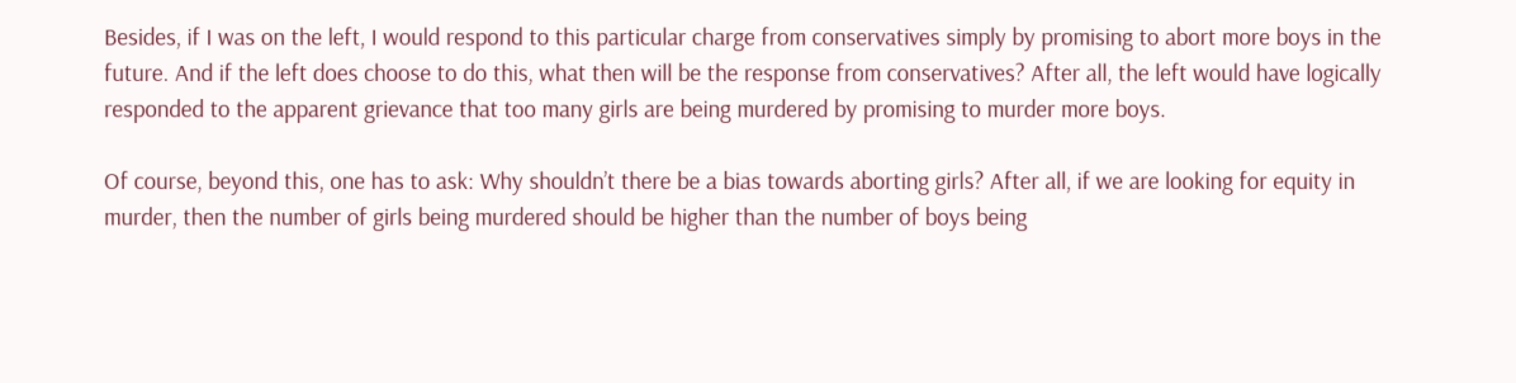Besides, if I was on the left, I would respond to this particular charge from conservatives simply by promising to abort more boys in the future. And if the left does choose to do this, what then will be the response from conservatives? After all, the left would have logically responded to the apparent grievance that too many girls are being murdered by promising to murder more boys.

Of course, beyond this, one has to ask: Why shouldn’t there be a bias towards aborting girls? After all, if we are looking for equity in murder, then the number of girls being murdered should be higher than the number of boys being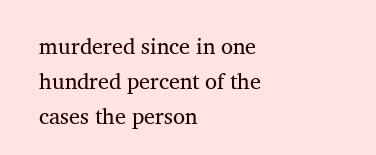murdered since in one hundred percent of the cases the person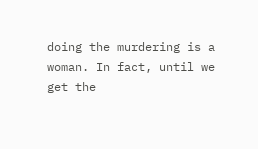doing the murdering is a woman. In fact, until we get the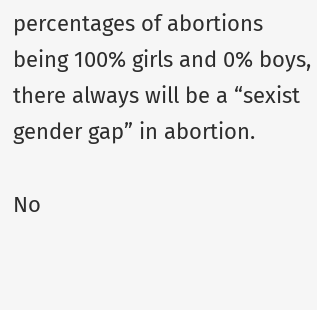percentages of abortions being 100% girls and 0% boys, there always will be a “sexist gender gap” in abortion.

No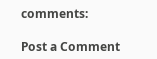comments:

Post a Comment